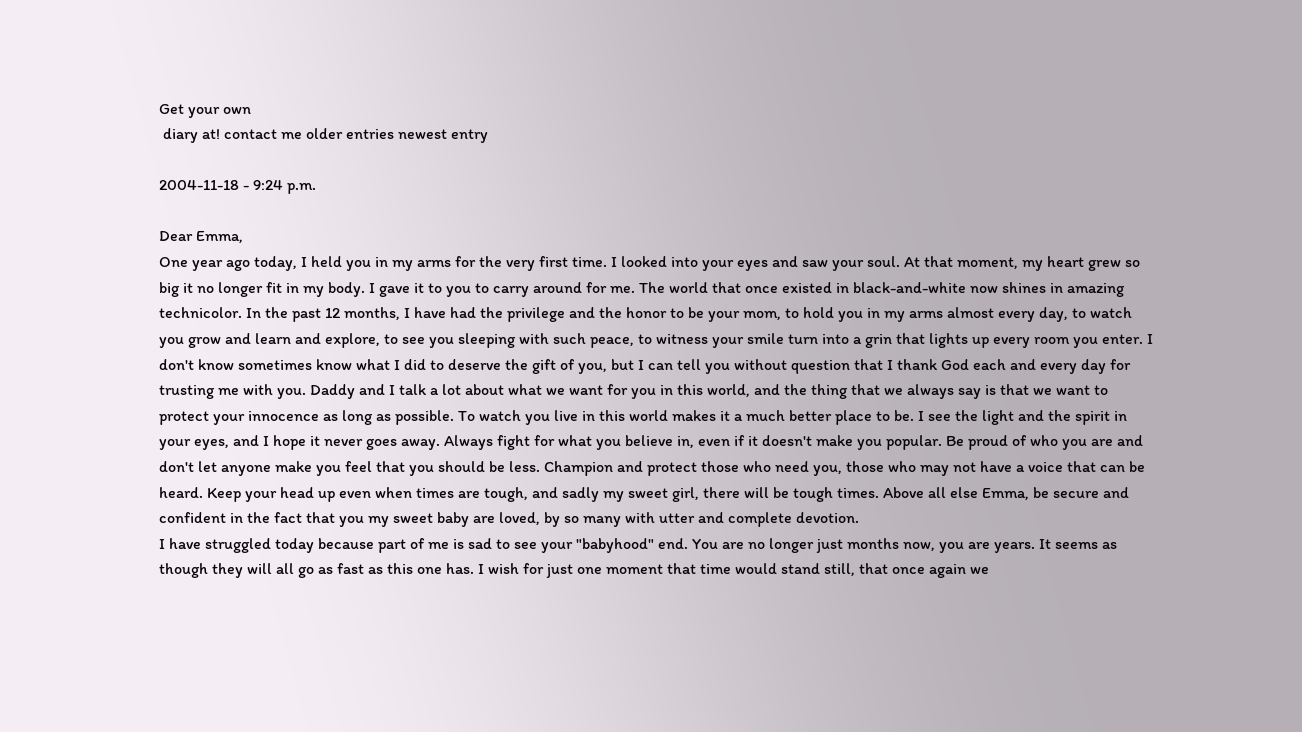Get your own
 diary at! contact me older entries newest entry

2004-11-18 - 9:24 p.m.

Dear Emma,
One year ago today, I held you in my arms for the very first time. I looked into your eyes and saw your soul. At that moment, my heart grew so big it no longer fit in my body. I gave it to you to carry around for me. The world that once existed in black-and-white now shines in amazing technicolor. In the past 12 months, I have had the privilege and the honor to be your mom, to hold you in my arms almost every day, to watch you grow and learn and explore, to see you sleeping with such peace, to witness your smile turn into a grin that lights up every room you enter. I don't know sometimes know what I did to deserve the gift of you, but I can tell you without question that I thank God each and every day for trusting me with you. Daddy and I talk a lot about what we want for you in this world, and the thing that we always say is that we want to protect your innocence as long as possible. To watch you live in this world makes it a much better place to be. I see the light and the spirit in your eyes, and I hope it never goes away. Always fight for what you believe in, even if it doesn't make you popular. Be proud of who you are and don't let anyone make you feel that you should be less. Champion and protect those who need you, those who may not have a voice that can be heard. Keep your head up even when times are tough, and sadly my sweet girl, there will be tough times. Above all else Emma, be secure and confident in the fact that you my sweet baby are loved, by so many with utter and complete devotion.
I have struggled today because part of me is sad to see your "babyhood" end. You are no longer just months now, you are years. It seems as though they will all go as fast as this one has. I wish for just one moment that time would stand still, that once again we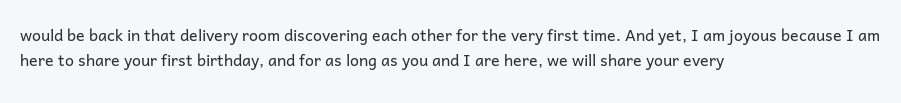would be back in that delivery room discovering each other for the very first time. And yet, I am joyous because I am here to share your first birthday, and for as long as you and I are here, we will share your every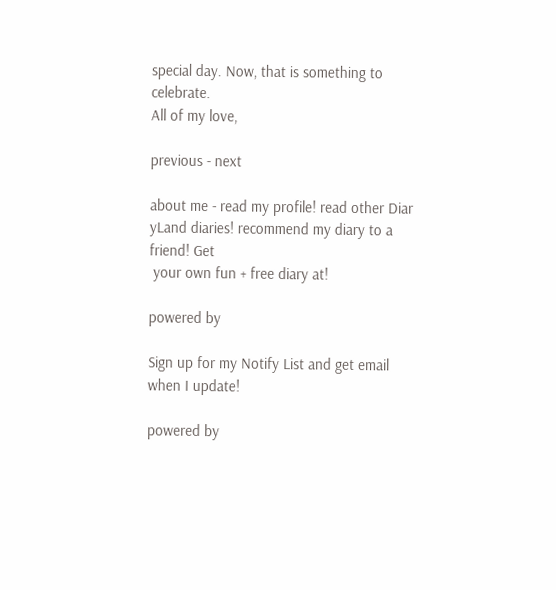special day. Now, that is something to celebrate.
All of my love,

previous - next

about me - read my profile! read other Diar
yLand diaries! recommend my diary to a friend! Get
 your own fun + free diary at!

powered by

Sign up for my Notify List and get email when I update!

powered by